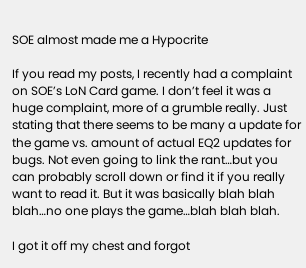SOE almost made me a Hypocrite

If you read my posts, I recently had a complaint on SOE’s LoN Card game. I don’t feel it was a huge complaint, more of a grumble really. Just stating that there seems to be many a update for the game vs. amount of actual EQ2 updates for bugs. Not even going to link the rant…but you can probably scroll down or find it if you really want to read it. But it was basically blah blah blah…no one plays the game…blah blah blah.

I got it off my chest and forgot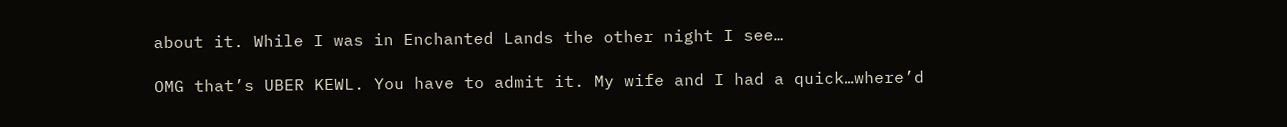about it. While I was in Enchanted Lands the other night I see…

OMG that’s UBER KEWL. You have to admit it. My wife and I had a quick…where’d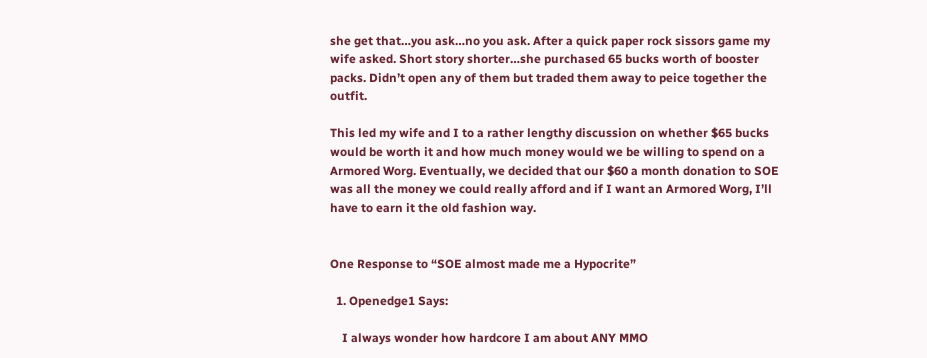she get that…you ask…no you ask. After a quick paper rock sissors game my wife asked. Short story shorter…she purchased 65 bucks worth of booster packs. Didn’t open any of them but traded them away to peice together the outfit.

This led my wife and I to a rather lengthy discussion on whether $65 bucks would be worth it and how much money would we be willing to spend on a Armored Worg. Eventually, we decided that our $60 a month donation to SOE was all the money we could really afford and if I want an Armored Worg, I’ll have to earn it the old fashion way.


One Response to “SOE almost made me a Hypocrite”

  1. Openedge1 Says:

    I always wonder how hardcore I am about ANY MMO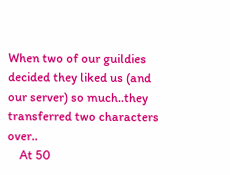When two of our guildies decided they liked us (and our server) so much..they transferred two characters over..
    At 50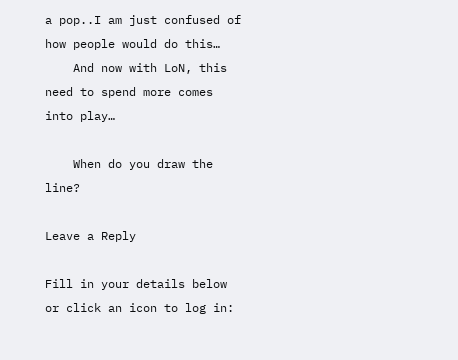a pop..I am just confused of how people would do this…
    And now with LoN, this need to spend more comes into play…

    When do you draw the line?

Leave a Reply

Fill in your details below or click an icon to log in: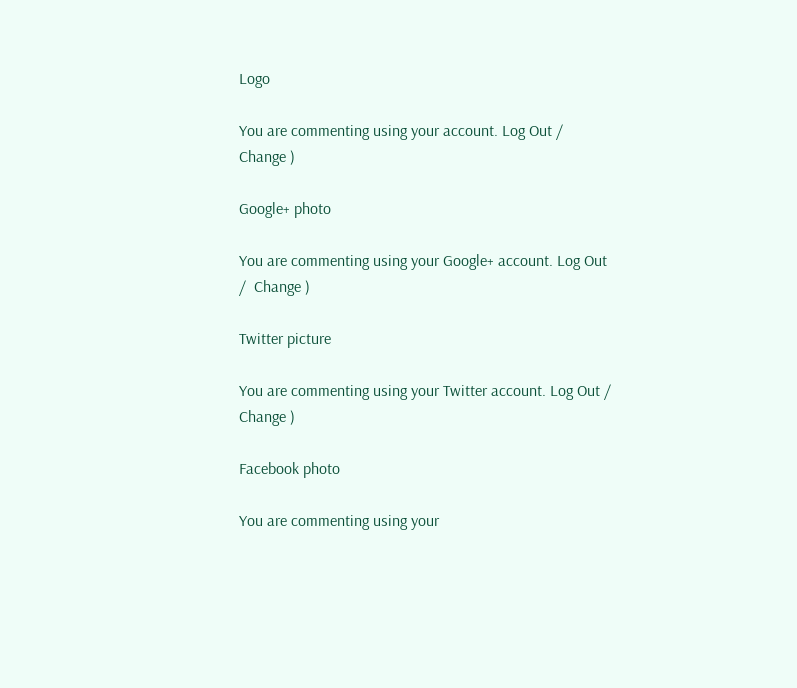Logo

You are commenting using your account. Log Out /  Change )

Google+ photo

You are commenting using your Google+ account. Log Out /  Change )

Twitter picture

You are commenting using your Twitter account. Log Out /  Change )

Facebook photo

You are commenting using your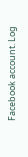Facebook account. Log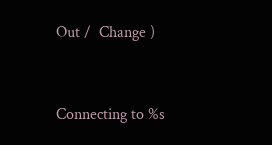Out /  Change )


Connecting to %s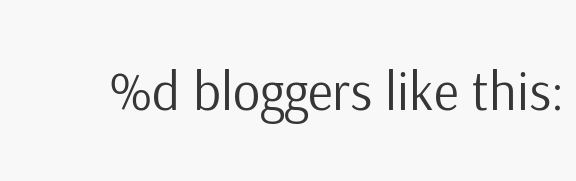%d bloggers like this: